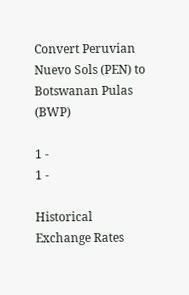Convert Peruvian Nuevo Sols (PEN) to Botswanan Pulas (BWP)

1 -
1 -

Historical Exchange Rates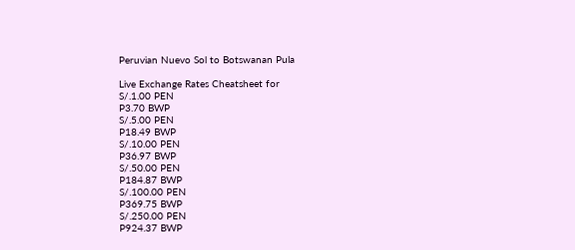Peruvian Nuevo Sol to Botswanan Pula

Live Exchange Rates Cheatsheet for
S/.1.00 PEN
P3.70 BWP
S/.5.00 PEN
P18.49 BWP
S/.10.00 PEN
P36.97 BWP
S/.50.00 PEN
P184.87 BWP
S/.100.00 PEN
P369.75 BWP
S/.250.00 PEN
P924.37 BWP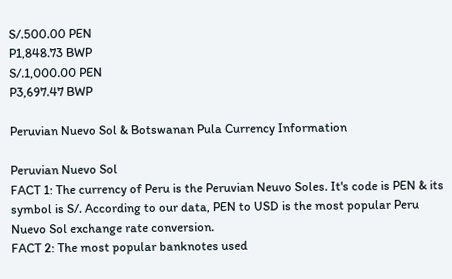S/.500.00 PEN
P1,848.73 BWP
S/.1,000.00 PEN
P3,697.47 BWP

Peruvian Nuevo Sol & Botswanan Pula Currency Information

Peruvian Nuevo Sol
FACT 1: The currency of Peru is the Peruvian Neuvo Soles. It's code is PEN & its symbol is S/. According to our data, PEN to USD is the most popular Peru Nuevo Sol exchange rate conversion.
FACT 2: The most popular banknotes used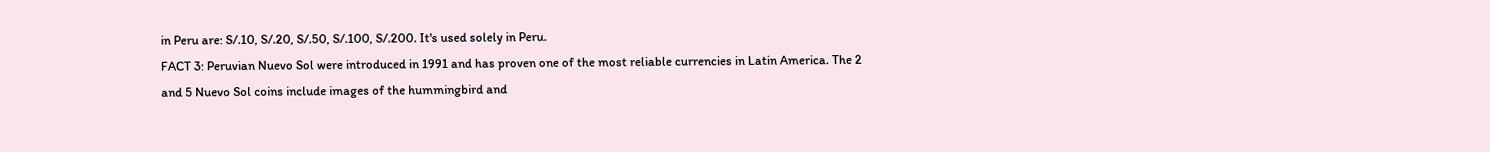in Peru are: S/.10, S/.20, S/.50, S/.100, S/.200. It's used solely in Peru.
FACT 3: Peruvian Nuevo Sol were introduced in 1991 and has proven one of the most reliable currencies in Latin America. The 2 and 5 Nuevo Sol coins include images of the hummingbird and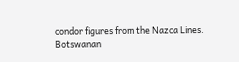condor figures from the Nazca Lines.
Botswanan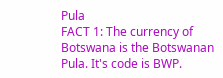Pula
FACT 1: The currency of Botswana is the Botswanan Pula. It's code is BWP.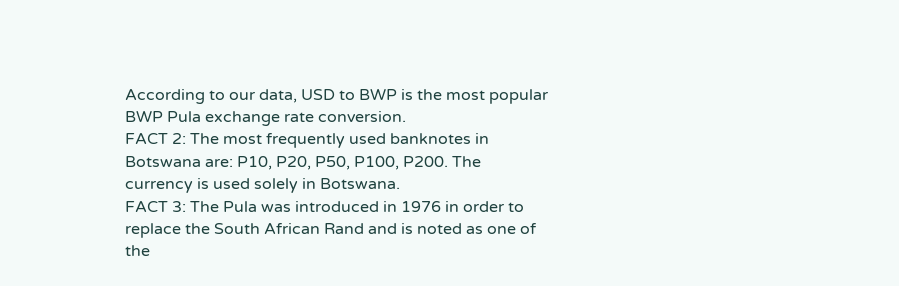According to our data, USD to BWP is the most popular BWP Pula exchange rate conversion.
FACT 2: The most frequently used banknotes in Botswana are: P10, P20, P50, P100, P200. The currency is used solely in Botswana.
FACT 3: The Pula was introduced in 1976 in order to replace the South African Rand and is noted as one of the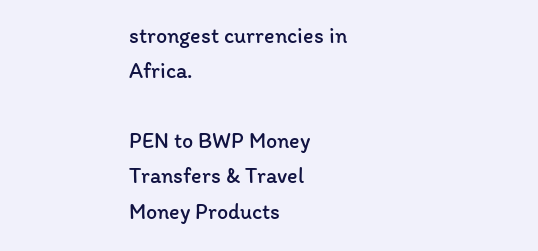strongest currencies in Africa.

PEN to BWP Money Transfers & Travel Money Products